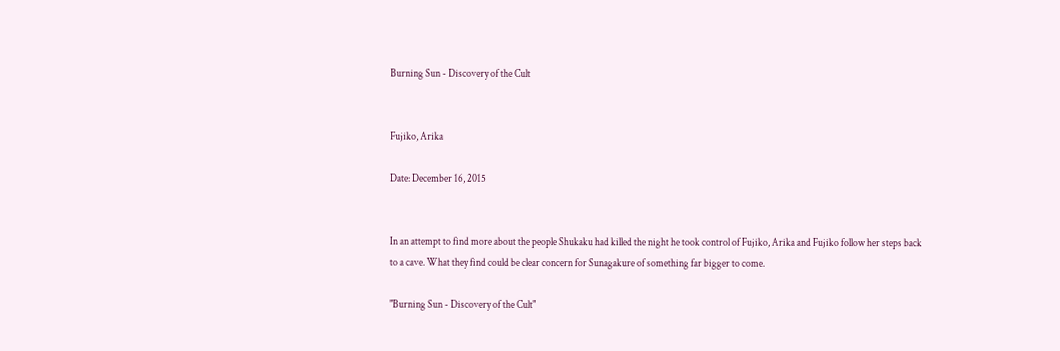Burning Sun - Discovery of the Cult


Fujiko, Arika

Date: December 16, 2015


In an attempt to find more about the people Shukaku had killed the night he took control of Fujiko, Arika and Fujiko follow her steps back to a cave. What they find could be clear concern for Sunagakure of something far bigger to come.

"Burning Sun - Discovery of the Cult"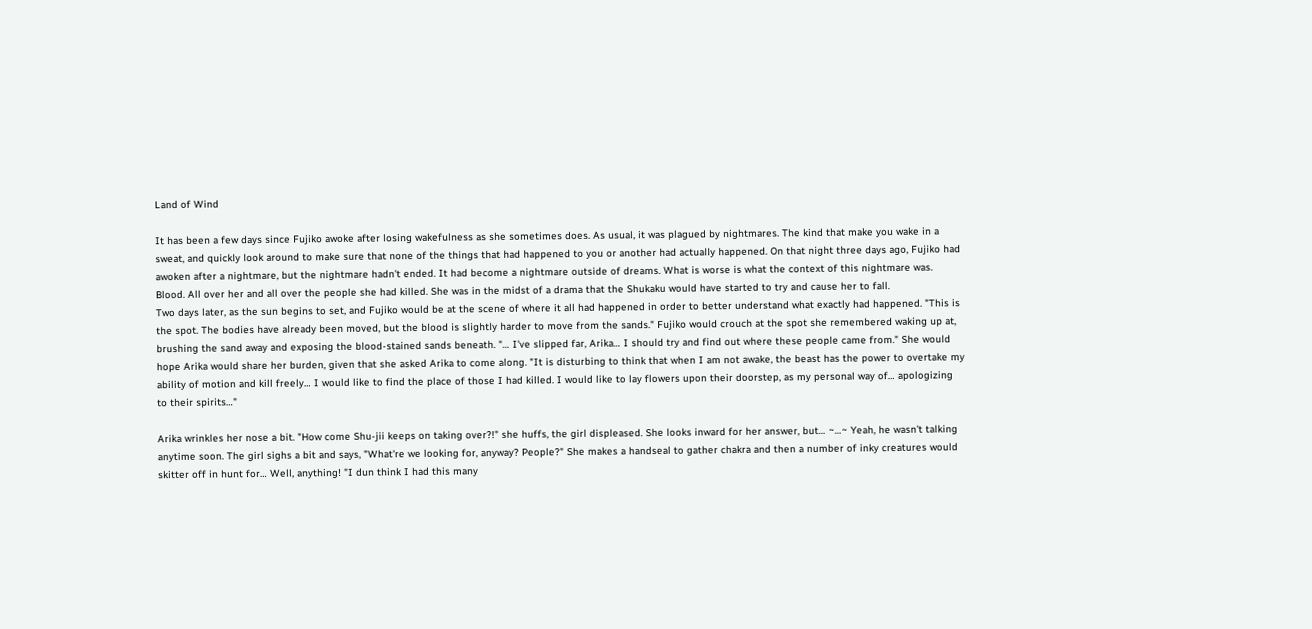Land of Wind

It has been a few days since Fujiko awoke after losing wakefulness as she sometimes does. As usual, it was plagued by nightmares. The kind that make you wake in a sweat, and quickly look around to make sure that none of the things that had happened to you or another had actually happened. On that night three days ago, Fujiko had awoken after a nightmare, but the nightmare hadn't ended. It had become a nightmare outside of dreams. What is worse is what the context of this nightmare was. Blood. All over her and all over the people she had killed. She was in the midst of a drama that the Shukaku would have started to try and cause her to fall.
Two days later, as the sun begins to set, and Fujiko would be at the scene of where it all had happened in order to better understand what exactly had happened. "This is the spot. The bodies have already been moved, but the blood is slightly harder to move from the sands." Fujiko would crouch at the spot she remembered waking up at, brushing the sand away and exposing the blood-stained sands beneath. "… I've slipped far, Arika… I should try and find out where these people came from." She would hope Arika would share her burden, given that she asked Arika to come along. "It is disturbing to think that when I am not awake, the beast has the power to overtake my ability of motion and kill freely… I would like to find the place of those I had killed. I would like to lay flowers upon their doorstep, as my personal way of… apologizing to their spirits…"

Arika wrinkles her nose a bit. "How come Shu-jii keeps on taking over?!" she huffs, the girl displeased. She looks inward for her answer, but… ~…~ Yeah, he wasn't talking anytime soon. The girl sighs a bit and says, "What're we looking for, anyway? People?" She makes a handseal to gather chakra and then a number of inky creatures would skitter off in hunt for… Well, anything! "I dun think I had this many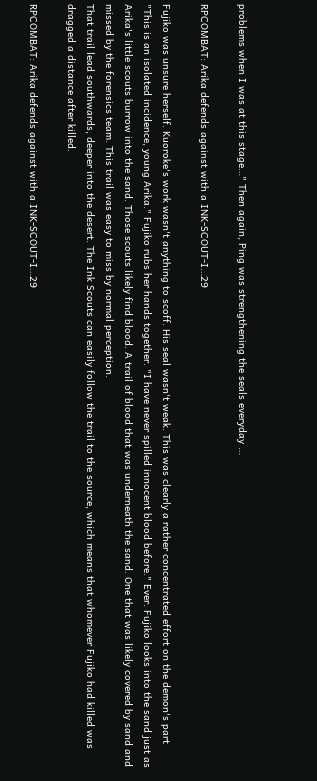problems when I was at this stage…" Then again, Ping was strengthening the seals everyday …

RPCOMBAT: Arika defends against with a INK-SCOUT-I…29

Fujiko was unsure herself. Kuoroke's work wasn't anything to scoff. His seal wasn't weak. This was clearly a rather concentrated effort on the demon's part "This is an isolated incidence, young Arika." Fujiko rubs her hands together. "I have never spilled innocent blood before." Ever. Fujiko looks into the sand just as Arika's little scouts burrow into the sand. Those scouts likely find blood. A trail of blood that was underneath the sand. One that was likely covered by sand and missed by the forensics team. This trail was easy to miss by normal perception.
That trail lead southwards, deeper into the desert. The Ink Scouts can easily follow the trail to the source, which means that whomever Fujiko had killed was dragged a distance after killed.

RPCOMBAT: Arika defends against with a INK-SCOUT-I…29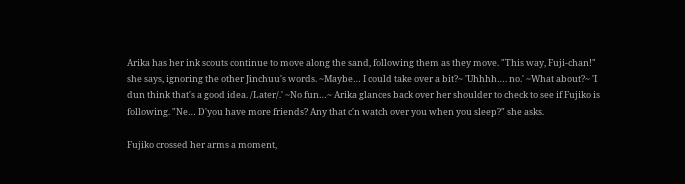Arika has her ink scouts continue to move along the sand, following them as they move. "This way, Fuji-chan!" she says, ignoring the other Jinchuu's words. ~Maybe… I could take over a bit?~ 'Uhhhh…. no.' ~What about?~ 'I dun think that's a good idea. /Later/.' ~No fun…~ Arika glances back over her shoulder to check to see if Fujiko is following. "Ne… D'you have more friends? Any that c'n watch over you when you sleep?" she asks.

Fujiko crossed her arms a moment,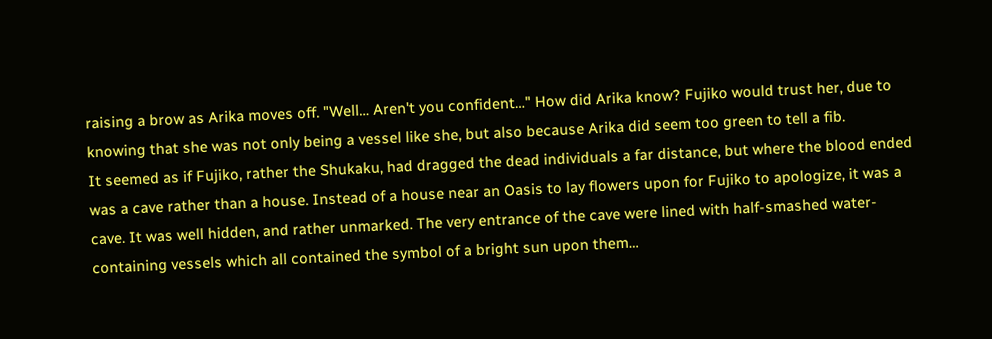raising a brow as Arika moves off. "Well… Aren't you confident…" How did Arika know? Fujiko would trust her, due to knowing that she was not only being a vessel like she, but also because Arika did seem too green to tell a fib.
It seemed as if Fujiko, rather the Shukaku, had dragged the dead individuals a far distance, but where the blood ended was a cave rather than a house. Instead of a house near an Oasis to lay flowers upon for Fujiko to apologize, it was a cave. It was well hidden, and rather unmarked. The very entrance of the cave were lined with half-smashed water-containing vessels which all contained the symbol of a bright sun upon them…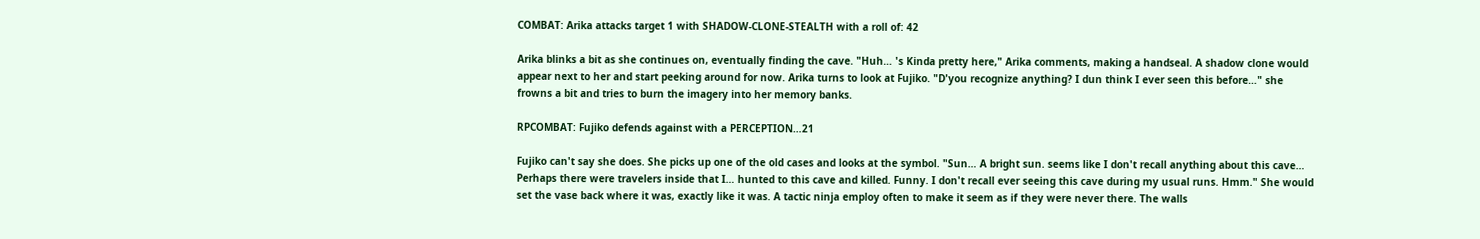COMBAT: Arika attacks target 1 with SHADOW-CLONE-STEALTH with a roll of: 42

Arika blinks a bit as she continues on, eventually finding the cave. "Huh… 's Kinda pretty here," Arika comments, making a handseal. A shadow clone would appear next to her and start peeking around for now. Arika turns to look at Fujiko. "D'you recognize anything? I dun think I ever seen this before…" she frowns a bit and tries to burn the imagery into her memory banks.

RPCOMBAT: Fujiko defends against with a PERCEPTION…21

Fujiko can't say she does. She picks up one of the old cases and looks at the symbol. "Sun… A bright sun. seems like I don't recall anything about this cave… Perhaps there were travelers inside that I… hunted to this cave and killed. Funny. I don't recall ever seeing this cave during my usual runs. Hmm." She would set the vase back where it was, exactly like it was. A tactic ninja employ often to make it seem as if they were never there. The walls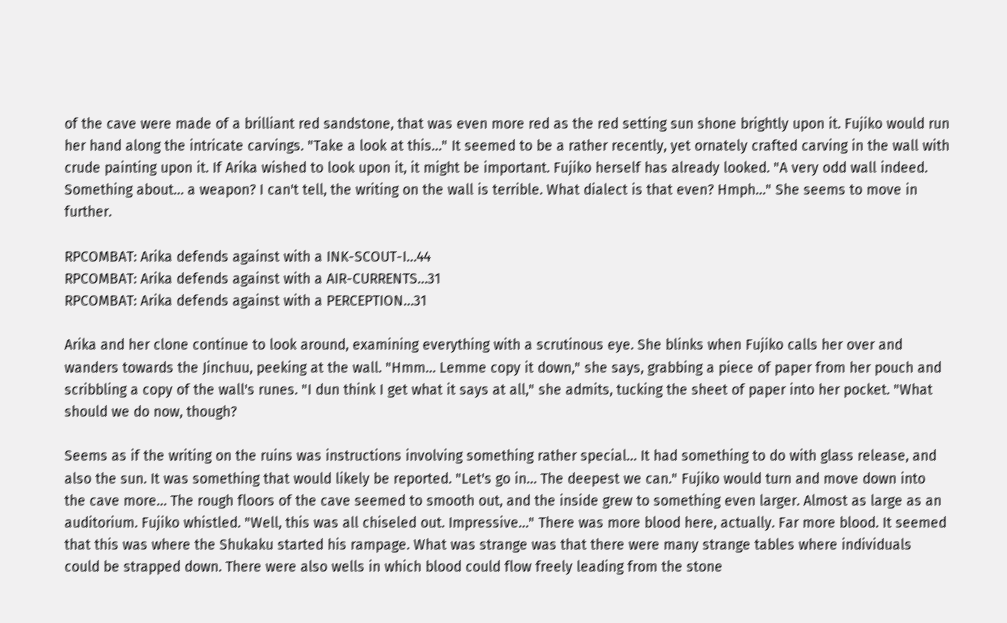of the cave were made of a brilliant red sandstone, that was even more red as the red setting sun shone brightly upon it. Fujiko would run her hand along the intricate carvings. "Take a look at this…" It seemed to be a rather recently, yet ornately crafted carving in the wall with crude painting upon it. If Arika wished to look upon it, it might be important. Fujiko herself has already looked. "A very odd wall indeed. Something about… a weapon? I can't tell, the writing on the wall is terrible. What dialect is that even? Hmph…" She seems to move in further.

RPCOMBAT: Arika defends against with a INK-SCOUT-I…44
RPCOMBAT: Arika defends against with a AIR-CURRENTS…31
RPCOMBAT: Arika defends against with a PERCEPTION…31

Arika and her clone continue to look around, examining everything with a scrutinous eye. She blinks when Fujiko calls her over and wanders towards the Jinchuu, peeking at the wall. "Hmm… Lemme copy it down," she says, grabbing a piece of paper from her pouch and scribbling a copy of the wall's runes. "I dun think I get what it says at all," she admits, tucking the sheet of paper into her pocket. "What should we do now, though?

Seems as if the writing on the ruins was instructions involving something rather special… It had something to do with glass release, and also the sun. It was something that would likely be reported. "Let's go in… The deepest we can." Fujiko would turn and move down into the cave more… The rough floors of the cave seemed to smooth out, and the inside grew to something even larger. Almost as large as an auditorium. Fujiko whistled. "Well, this was all chiseled out. Impressive…" There was more blood here, actually. Far more blood. It seemed that this was where the Shukaku started his rampage. What was strange was that there were many strange tables where individuals could be strapped down. There were also wells in which blood could flow freely leading from the stone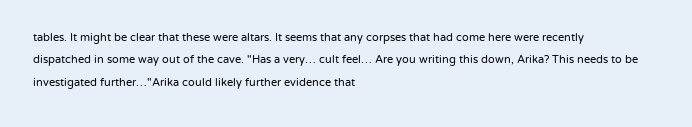tables. It might be clear that these were altars. It seems that any corpses that had come here were recently dispatched in some way out of the cave. "Has a very… cult feel… Are you writing this down, Arika? This needs to be investigated further…"Arika could likely further evidence that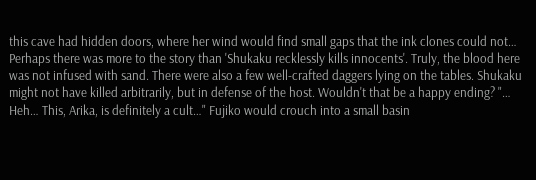this cave had hidden doors, where her wind would find small gaps that the ink clones could not…
Perhaps there was more to the story than 'Shukaku recklessly kills innocents'. Truly, the blood here was not infused with sand. There were also a few well-crafted daggers lying on the tables. Shukaku might not have killed arbitrarily, but in defense of the host. Wouldn't that be a happy ending? "… Heh… This, Arika, is definitely a cult…" Fujiko would crouch into a small basin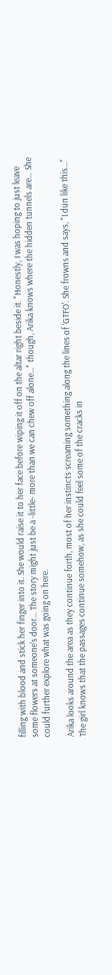filling with blood and stick her finger into it. She would raise it to her face before wiping it off on the altar right beside it. "Honestly, I was hoping to just leave some flowers at someone's door… The story might just be a -little- more than we can chew off alone…" though, Arika knows where the hidden tunnels are… She could further explore what was going on here.

Arika looks around the area as they continue forth, most of her instincts screaming something along the lines of 'GTFO'. She frowns and says, "I dun like this…" The girl knows that the passages continue somehow, as she could feel some of the cracks in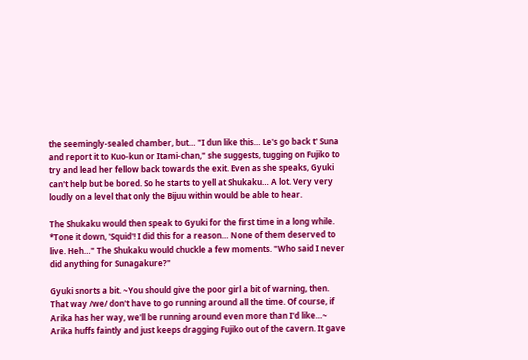the seemingly-sealed chamber, but… "I dun like this… Le's go back t' Suna and report it to Kuo-kun or Itami-chan," she suggests, tugging on Fujiko to try and lead her fellow back towards the exit. Even as she speaks, Gyuki can't help but be bored. So he starts to yell at Shukaku… A lot. Very very loudly on a level that only the Bijuu within would be able to hear.

The Shukaku would then speak to Gyuki for the first time in a long while. *Tone it down, 'Squid'! I did this for a reason… None of them deserved to live. Heh…" The Shukaku would chuckle a few moments. "Who said I never did anything for Sunagakure?"

Gyuki snorts a bit. ~You should give the poor girl a bit of warning, then. That way /we/ don't have to go running around all the time. Of course, if Arika has her way, we'll be running around even more than I'd like…~ Arika huffs faintly and just keeps dragging Fujiko out of the cavern. It gave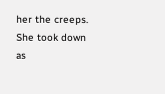her the creeps. She took down as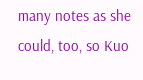many notes as she could, too, so Kuo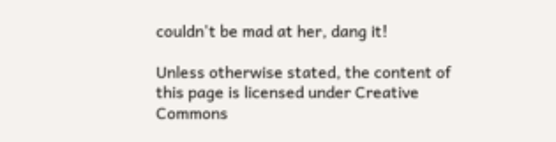couldn't be mad at her, dang it!

Unless otherwise stated, the content of this page is licensed under Creative Commons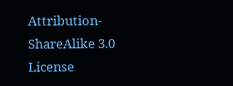Attribution-ShareAlike 3.0 License